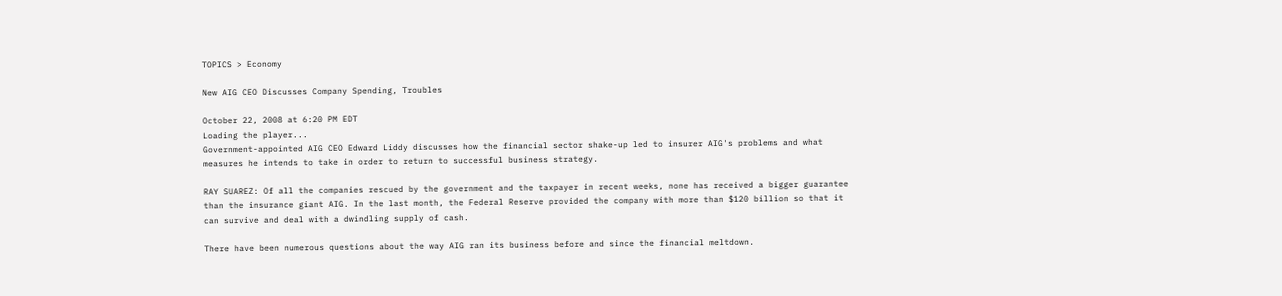TOPICS > Economy

New AIG CEO Discusses Company Spending, Troubles

October 22, 2008 at 6:20 PM EDT
Loading the player...
Government-appointed AIG CEO Edward Liddy discusses how the financial sector shake-up led to insurer AIG's problems and what measures he intends to take in order to return to successful business strategy.

RAY SUAREZ: Of all the companies rescued by the government and the taxpayer in recent weeks, none has received a bigger guarantee than the insurance giant AIG. In the last month, the Federal Reserve provided the company with more than $120 billion so that it can survive and deal with a dwindling supply of cash.

There have been numerous questions about the way AIG ran its business before and since the financial meltdown.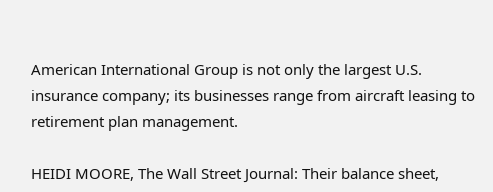American International Group is not only the largest U.S. insurance company; its businesses range from aircraft leasing to retirement plan management.

HEIDI MOORE, The Wall Street Journal: Their balance sheet,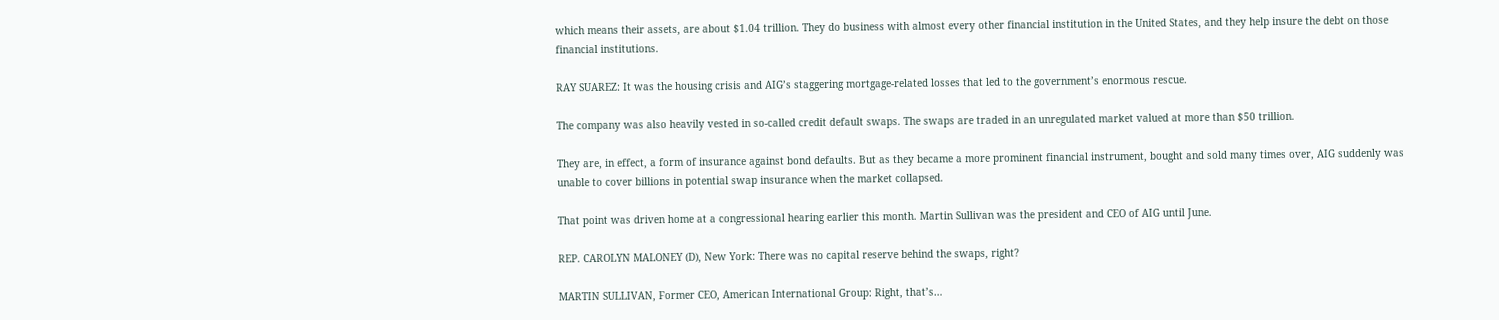which means their assets, are about $1.04 trillion. They do business with almost every other financial institution in the United States, and they help insure the debt on those financial institutions.

RAY SUAREZ: It was the housing crisis and AIG’s staggering mortgage-related losses that led to the government’s enormous rescue.

The company was also heavily vested in so-called credit default swaps. The swaps are traded in an unregulated market valued at more than $50 trillion.

They are, in effect, a form of insurance against bond defaults. But as they became a more prominent financial instrument, bought and sold many times over, AIG suddenly was unable to cover billions in potential swap insurance when the market collapsed.

That point was driven home at a congressional hearing earlier this month. Martin Sullivan was the president and CEO of AIG until June.

REP. CAROLYN MALONEY (D), New York: There was no capital reserve behind the swaps, right?

MARTIN SULLIVAN, Former CEO, American International Group: Right, that’s…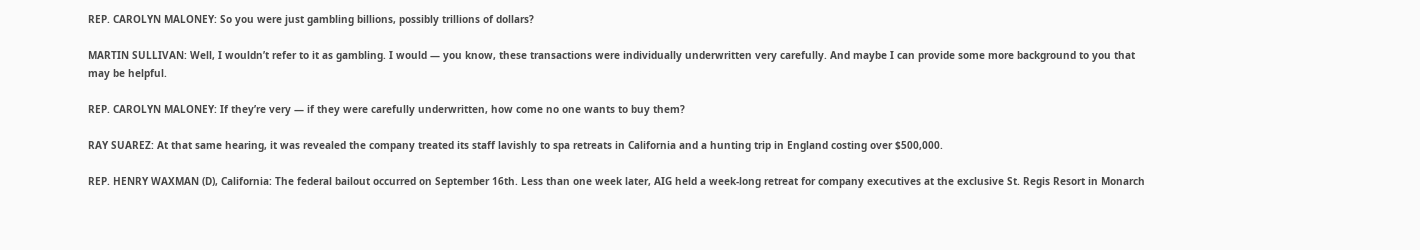REP. CAROLYN MALONEY: So you were just gambling billions, possibly trillions of dollars?

MARTIN SULLIVAN: Well, I wouldn’t refer to it as gambling. I would — you know, these transactions were individually underwritten very carefully. And maybe I can provide some more background to you that may be helpful.

REP. CAROLYN MALONEY: If they’re very — if they were carefully underwritten, how come no one wants to buy them?

RAY SUAREZ: At that same hearing, it was revealed the company treated its staff lavishly to spa retreats in California and a hunting trip in England costing over $500,000.

REP. HENRY WAXMAN (D), California: The federal bailout occurred on September 16th. Less than one week later, AIG held a week-long retreat for company executives at the exclusive St. Regis Resort in Monarch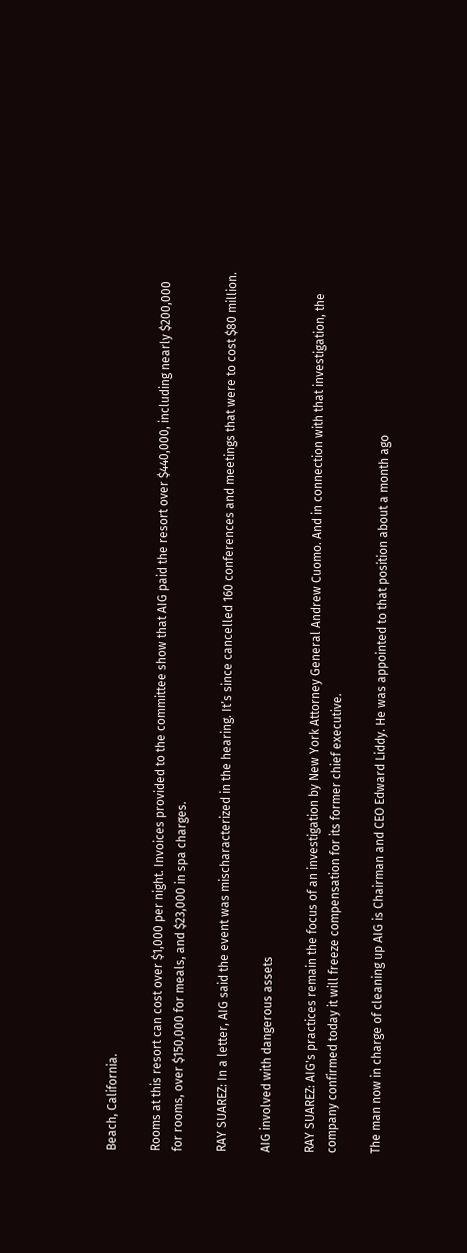Beach, California.

Rooms at this resort can cost over $1,000 per night. Invoices provided to the committee show that AIG paid the resort over $440,000, including nearly $200,000 for rooms, over $150,000 for meals, and $23,000 in spa charges.

RAY SUAREZ: In a letter, AIG said the event was mischaracterized in the hearing. It’s since cancelled 160 conferences and meetings that were to cost $80 million.

AIG involved with dangerous assets

RAY SUAREZ: AIG's practices remain the focus of an investigation by New York Attorney General Andrew Cuomo. And in connection with that investigation, the company confirmed today it will freeze compensation for its former chief executive.

The man now in charge of cleaning up AIG is Chairman and CEO Edward Liddy. He was appointed to that position about a month ago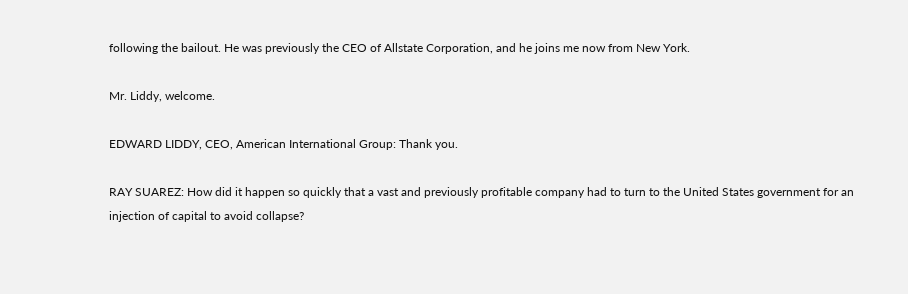following the bailout. He was previously the CEO of Allstate Corporation, and he joins me now from New York.

Mr. Liddy, welcome.

EDWARD LIDDY, CEO, American International Group: Thank you.

RAY SUAREZ: How did it happen so quickly that a vast and previously profitable company had to turn to the United States government for an injection of capital to avoid collapse?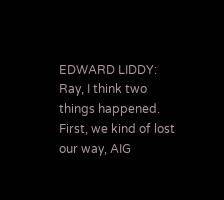EDWARD LIDDY: Ray, I think two things happened. First, we kind of lost our way, AIG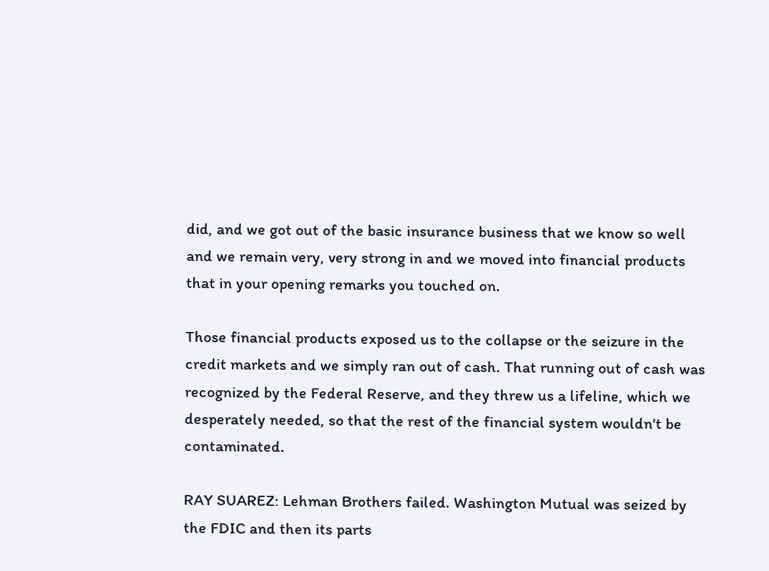did, and we got out of the basic insurance business that we know so well and we remain very, very strong in and we moved into financial products that in your opening remarks you touched on.

Those financial products exposed us to the collapse or the seizure in the credit markets and we simply ran out of cash. That running out of cash was recognized by the Federal Reserve, and they threw us a lifeline, which we desperately needed, so that the rest of the financial system wouldn't be contaminated.

RAY SUAREZ: Lehman Brothers failed. Washington Mutual was seized by the FDIC and then its parts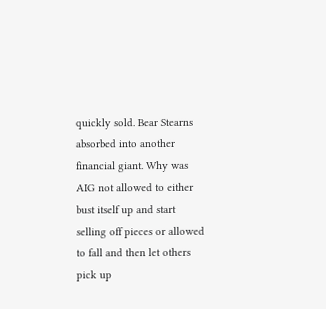quickly sold. Bear Stearns absorbed into another financial giant. Why was AIG not allowed to either bust itself up and start selling off pieces or allowed to fall and then let others pick up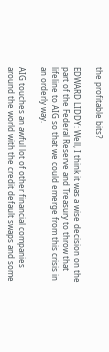the profitable bits?

EDWARD LIDDY: Well, I think it was a wise decision on the part of the Federal Reserve and Treasury to throw that lifeline to AIG so that we could emerge from this crisis in an orderly way.

AIG touches an awful lot of other financial companies around the world with the credit default swaps and some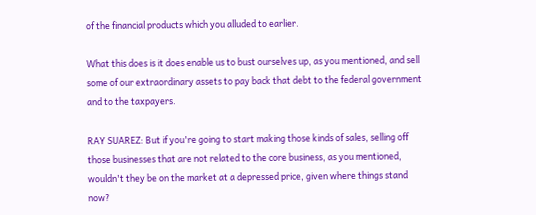of the financial products which you alluded to earlier.

What this does is it does enable us to bust ourselves up, as you mentioned, and sell some of our extraordinary assets to pay back that debt to the federal government and to the taxpayers.

RAY SUAREZ: But if you're going to start making those kinds of sales, selling off those businesses that are not related to the core business, as you mentioned, wouldn't they be on the market at a depressed price, given where things stand now?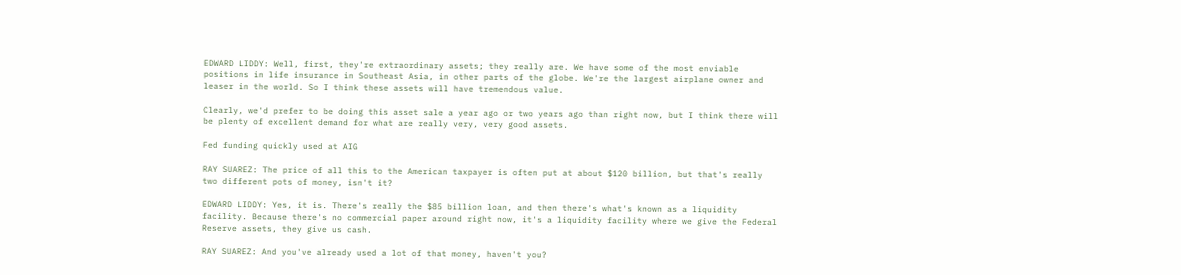EDWARD LIDDY: Well, first, they're extraordinary assets; they really are. We have some of the most enviable positions in life insurance in Southeast Asia, in other parts of the globe. We're the largest airplane owner and leaser in the world. So I think these assets will have tremendous value.

Clearly, we'd prefer to be doing this asset sale a year ago or two years ago than right now, but I think there will be plenty of excellent demand for what are really very, very good assets.

Fed funding quickly used at AIG

RAY SUAREZ: The price of all this to the American taxpayer is often put at about $120 billion, but that's really two different pots of money, isn't it?

EDWARD LIDDY: Yes, it is. There's really the $85 billion loan, and then there's what's known as a liquidity facility. Because there's no commercial paper around right now, it's a liquidity facility where we give the Federal Reserve assets, they give us cash.

RAY SUAREZ: And you've already used a lot of that money, haven't you?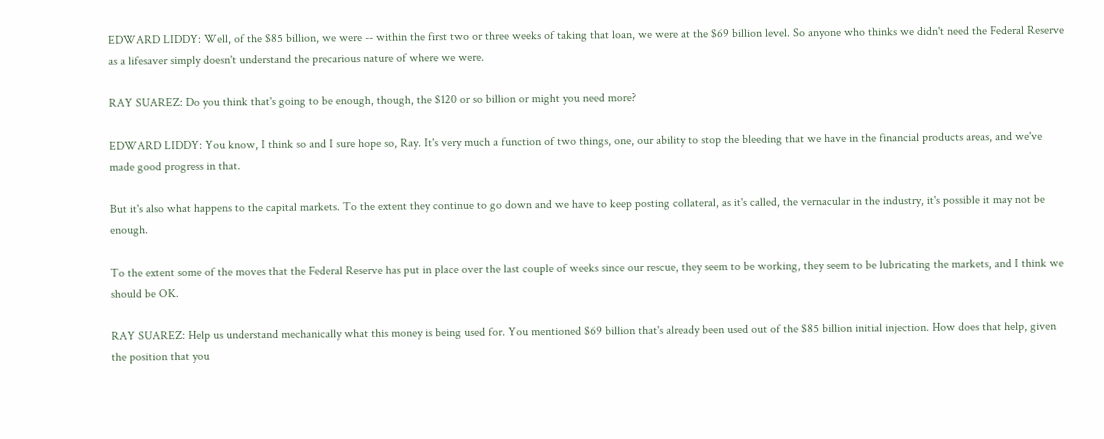EDWARD LIDDY: Well, of the $85 billion, we were -- within the first two or three weeks of taking that loan, we were at the $69 billion level. So anyone who thinks we didn't need the Federal Reserve as a lifesaver simply doesn't understand the precarious nature of where we were.

RAY SUAREZ: Do you think that's going to be enough, though, the $120 or so billion or might you need more?

EDWARD LIDDY: You know, I think so and I sure hope so, Ray. It's very much a function of two things, one, our ability to stop the bleeding that we have in the financial products areas, and we've made good progress in that.

But it's also what happens to the capital markets. To the extent they continue to go down and we have to keep posting collateral, as it's called, the vernacular in the industry, it's possible it may not be enough.

To the extent some of the moves that the Federal Reserve has put in place over the last couple of weeks since our rescue, they seem to be working, they seem to be lubricating the markets, and I think we should be OK.

RAY SUAREZ: Help us understand mechanically what this money is being used for. You mentioned $69 billion that's already been used out of the $85 billion initial injection. How does that help, given the position that you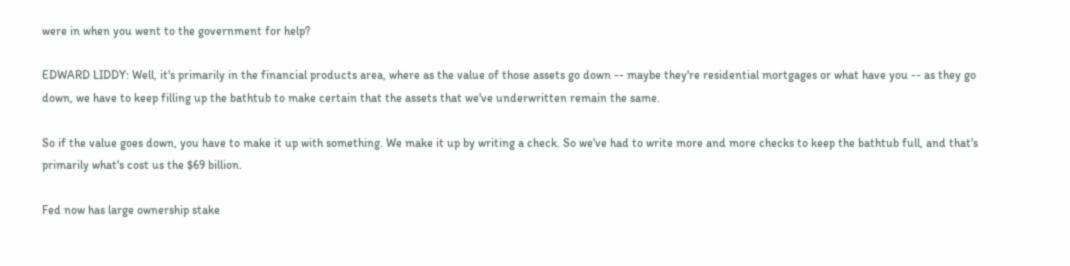were in when you went to the government for help?

EDWARD LIDDY: Well, it's primarily in the financial products area, where as the value of those assets go down -- maybe they're residential mortgages or what have you -- as they go down, we have to keep filling up the bathtub to make certain that the assets that we've underwritten remain the same.

So if the value goes down, you have to make it up with something. We make it up by writing a check. So we've had to write more and more checks to keep the bathtub full, and that's primarily what's cost us the $69 billion.

Fed now has large ownership stake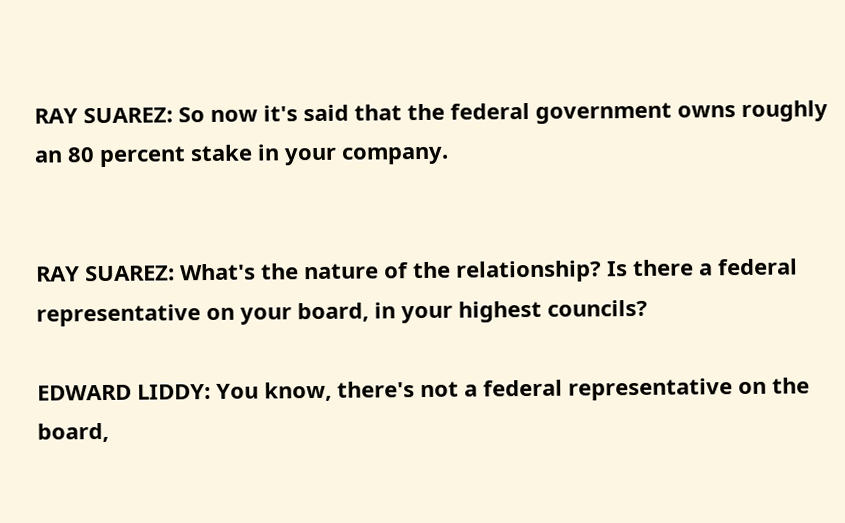RAY SUAREZ: So now it's said that the federal government owns roughly an 80 percent stake in your company.


RAY SUAREZ: What's the nature of the relationship? Is there a federal representative on your board, in your highest councils?

EDWARD LIDDY: You know, there's not a federal representative on the board,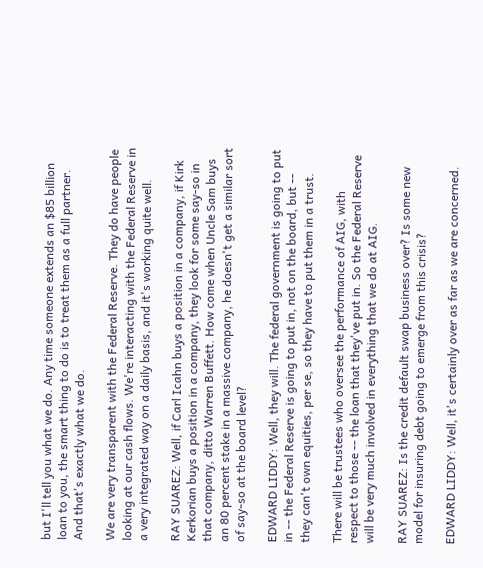but I'll tell you what we do. Any time someone extends an $85 billion loan to you, the smart thing to do is to treat them as a full partner. And that's exactly what we do.

We are very transparent with the Federal Reserve. They do have people looking at our cash flows. We're interacting with the Federal Reserve in a very integrated way on a daily basis, and it's working quite well.

RAY SUAREZ: Well, if Carl Icahn buys a position in a company, if Kirk Kerkorian buys a position in a company, they look for some say-so in that company, ditto Warren Buffett. How come when Uncle Sam buys an 80 percent stake in a massive company, he doesn't get a similar sort of say-so at the board level?

EDWARD LIDDY: Well, they will. The federal government is going to put in -- the Federal Reserve is going to put in, not on the board, but -- they can't own equities, per se, so they have to put them in a trust.

There will be trustees who oversee the performance of AIG, with respect to those -- the loan that they've put in. So the Federal Reserve will be very much involved in everything that we do at AIG.

RAY SUAREZ: Is the credit default swap business over? Is some new model for insuring debt going to emerge from this crisis?

EDWARD LIDDY: Well, it's certainly over as far as we are concerned.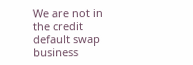We are not in the credit default swap business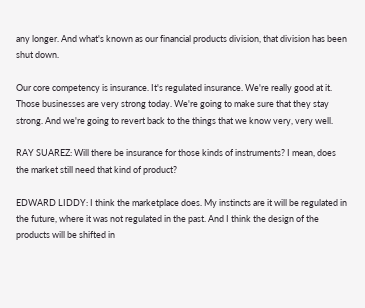any longer. And what's known as our financial products division, that division has been shut down.

Our core competency is insurance. It's regulated insurance. We're really good at it. Those businesses are very strong today. We're going to make sure that they stay strong. And we're going to revert back to the things that we know very, very well.

RAY SUAREZ: Will there be insurance for those kinds of instruments? I mean, does the market still need that kind of product?

EDWARD LIDDY: I think the marketplace does. My instincts are it will be regulated in the future, where it was not regulated in the past. And I think the design of the products will be shifted in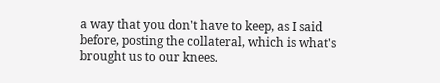a way that you don't have to keep, as I said before, posting the collateral, which is what's brought us to our knees.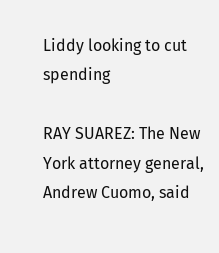Liddy looking to cut spending

RAY SUAREZ: The New York attorney general, Andrew Cuomo, said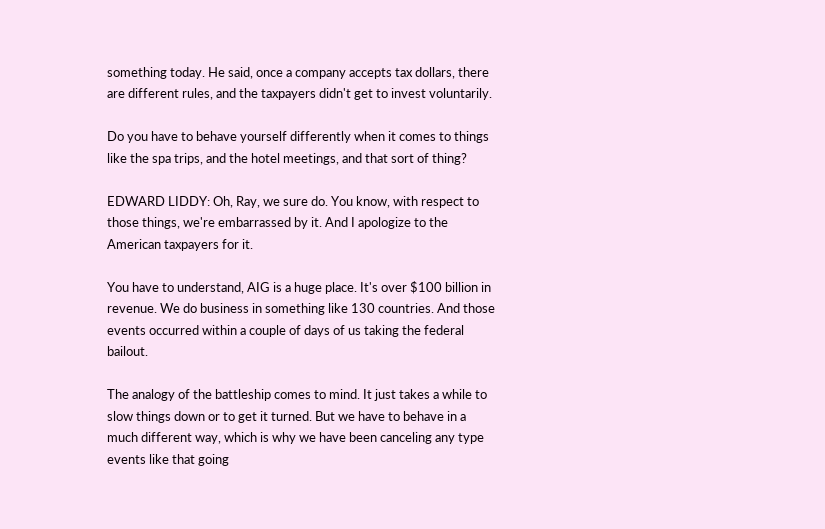something today. He said, once a company accepts tax dollars, there are different rules, and the taxpayers didn't get to invest voluntarily.

Do you have to behave yourself differently when it comes to things like the spa trips, and the hotel meetings, and that sort of thing?

EDWARD LIDDY: Oh, Ray, we sure do. You know, with respect to those things, we're embarrassed by it. And I apologize to the American taxpayers for it.

You have to understand, AIG is a huge place. It's over $100 billion in revenue. We do business in something like 130 countries. And those events occurred within a couple of days of us taking the federal bailout.

The analogy of the battleship comes to mind. It just takes a while to slow things down or to get it turned. But we have to behave in a much different way, which is why we have been canceling any type events like that going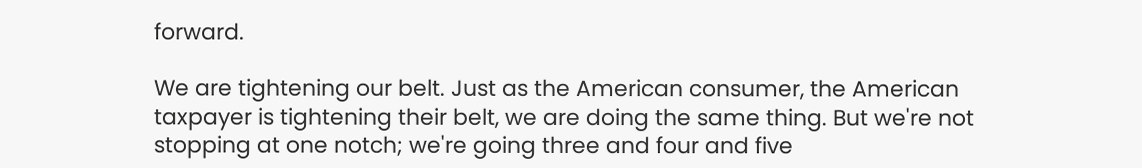forward.

We are tightening our belt. Just as the American consumer, the American taxpayer is tightening their belt, we are doing the same thing. But we're not stopping at one notch; we're going three and four and five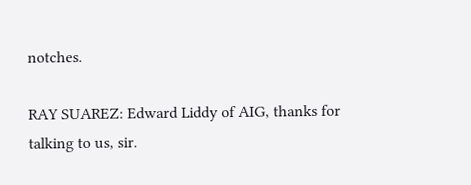notches.

RAY SUAREZ: Edward Liddy of AIG, thanks for talking to us, sir.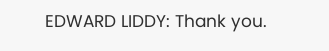EDWARD LIDDY: Thank you.